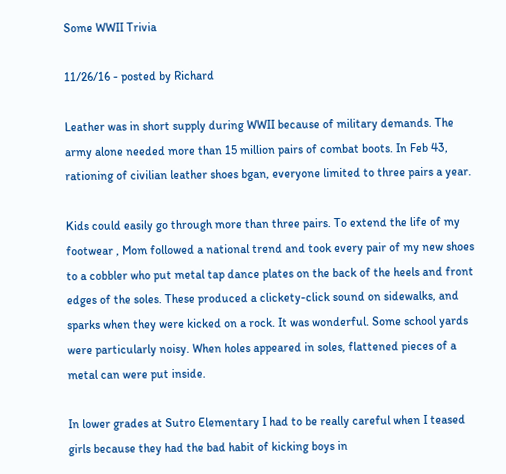Some WWII Trivia

11/26/16 - posted by Richard

Leather was in short supply during WWII because of military demands. The army alone needed more than 15 million pairs of combat boots. In Feb 43, rationing of civilian leather shoes bgan, everyone limited to three pairs a year.

Kids could easily go through more than three pairs. To extend the life of my footwear , Mom followed a national trend and took every pair of my new shoes to a cobbler who put metal tap dance plates on the back of the heels and front edges of the soles. These produced a clickety-click sound on sidewalks, and sparks when they were kicked on a rock. It was wonderful. Some school yards were particularly noisy. When holes appeared in soles, flattened pieces of a metal can were put inside.

In lower grades at Sutro Elementary I had to be really careful when I teased girls because they had the bad habit of kicking boys in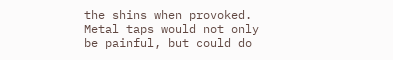the shins when provoked. Metal taps would not only be painful, but could do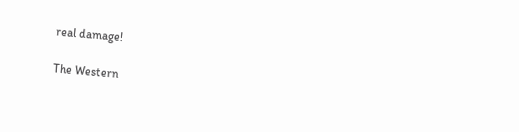real damage!

The Western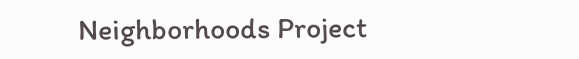Neighborhoods Project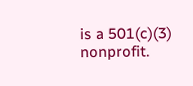is a 501(c)(3) nonprofit.